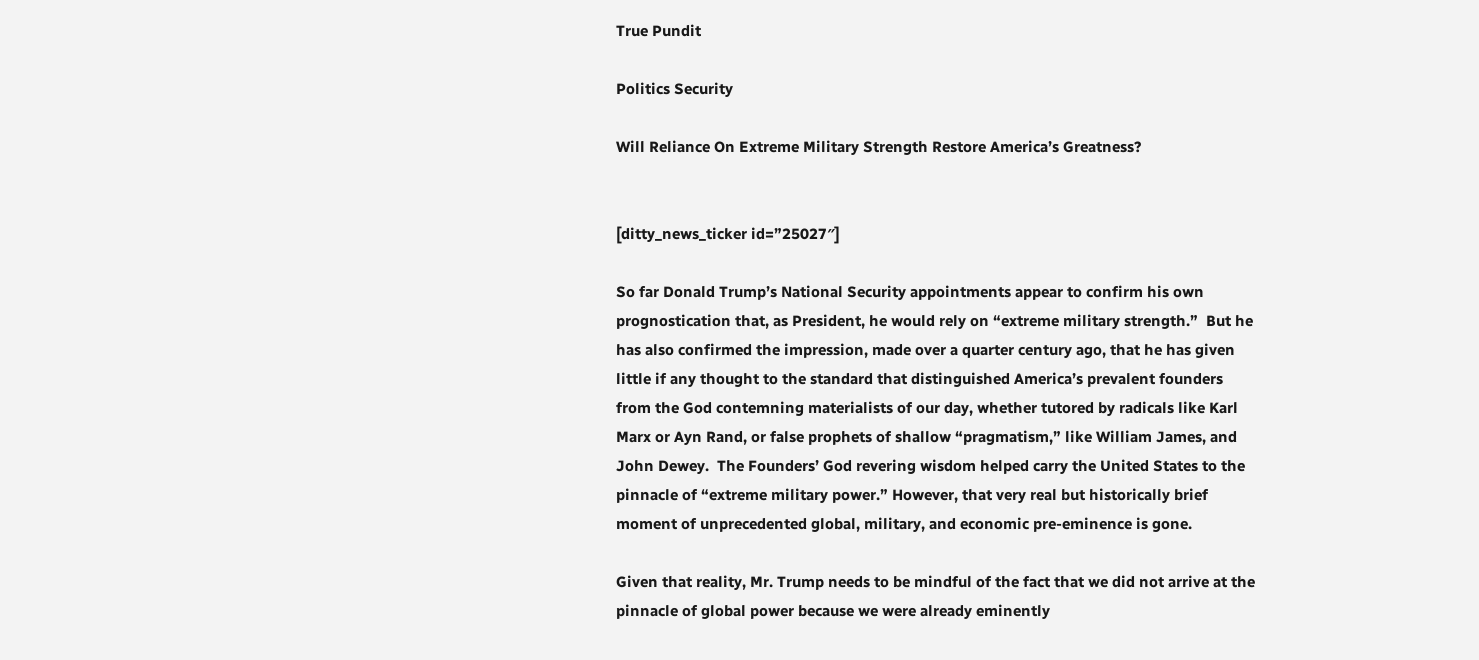True Pundit

Politics Security

Will Reliance On Extreme Military Strength Restore America’s Greatness?


[ditty_news_ticker id=”25027″]

So far Donald Trump’s National Security appointments appear to confirm his own prognostication that, as President, he would rely on “extreme military strength.”  But he has also confirmed the impression, made over a quarter century ago, that he has given little if any thought to the standard that distinguished America’s prevalent founders from the God contemning materialists of our day, whether tutored by radicals like Karl Marx or Ayn Rand, or false prophets of shallow “pragmatism,” like William James, and John Dewey.  The Founders’ God revering wisdom helped carry the United States to the pinnacle of “extreme military power.” However, that very real but historically brief moment of unprecedented global, military, and economic pre-eminence is gone.

Given that reality, Mr. Trump needs to be mindful of the fact that we did not arrive at the pinnacle of global power because we were already eminently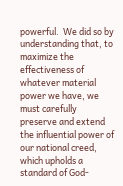powerful.  We did so by understanding that, to maximize the effectiveness of whatever material power we have, we must carefully preserve and extend the influential power of our national creed, which upholds a standard of God-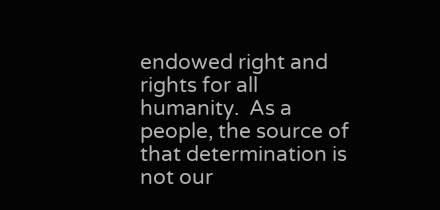endowed right and rights for all humanity.  As a people, the source of that determination is not our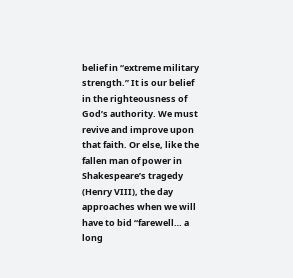belief in “extreme military strength.” It is our belief in the righteousness of God’s authority. We must revive and improve upon that faith. Or else, like the fallen man of power in Shakespeare’s tragedy (Henry VIII), the day approaches when we will have to bid “farewell… a long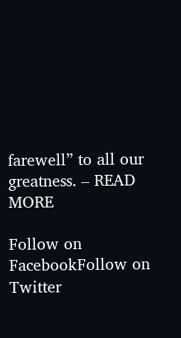farewell” to all our greatness. – READ MORE

Follow on FacebookFollow on Twitter